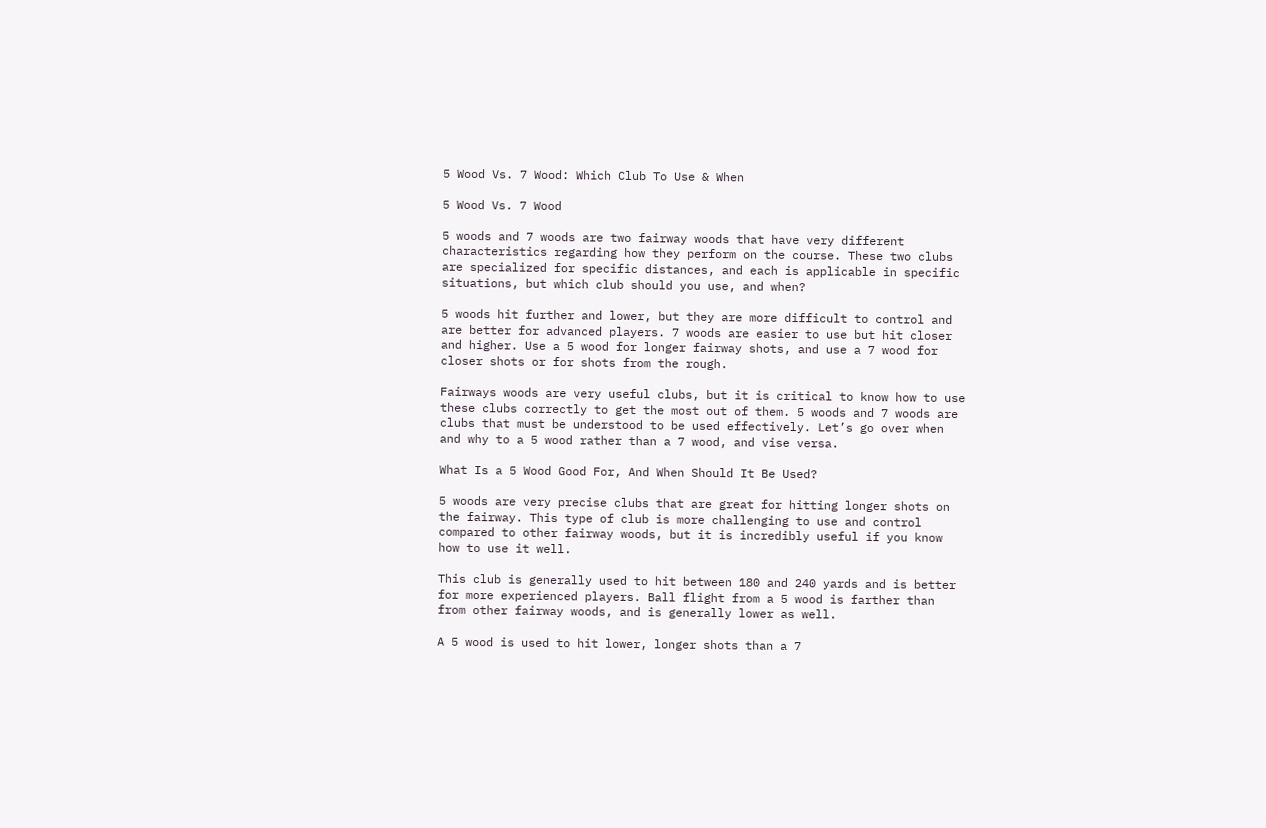5 Wood Vs. 7 Wood: Which Club To Use & When

5 Wood Vs. 7 Wood

5 woods and 7 woods are two fairway woods that have very different characteristics regarding how they perform on the course. These two clubs are specialized for specific distances, and each is applicable in specific situations, but which club should you use, and when?

5 woods hit further and lower, but they are more difficult to control and are better for advanced players. 7 woods are easier to use but hit closer and higher. Use a 5 wood for longer fairway shots, and use a 7 wood for closer shots or for shots from the rough.

Fairways woods are very useful clubs, but it is critical to know how to use these clubs correctly to get the most out of them. 5 woods and 7 woods are clubs that must be understood to be used effectively. Let’s go over when and why to a 5 wood rather than a 7 wood, and vise versa.

What Is a 5 Wood Good For, And When Should It Be Used?

5 woods are very precise clubs that are great for hitting longer shots on the fairway. This type of club is more challenging to use and control compared to other fairway woods, but it is incredibly useful if you know how to use it well.

This club is generally used to hit between 180 and 240 yards and is better for more experienced players. Ball flight from a 5 wood is farther than from other fairway woods, and is generally lower as well.

A 5 wood is used to hit lower, longer shots than a 7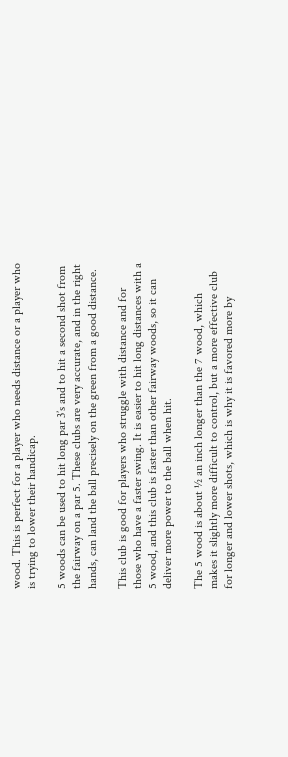wood. This is perfect for a player who needs distance or a player who is trying to lower their handicap.

5 woods can be used to hit long par 3’s and to hit a second shot from the fairway on a par 5. These clubs are very accurate, and in the right hands, can land the ball precisely on the green from a good distance.

This club is good for players who struggle with distance and for those who have a faster swing. It is easier to hit long distances with a 5 wood, and this club is faster than other fairway woods, so it can deliver more power to the ball when hit.

The 5 wood is about ½ an inch longer than the 7 wood, which makes it slightly more difficult to control, but a more effective club for longer and lower shots, which is why it is favored more by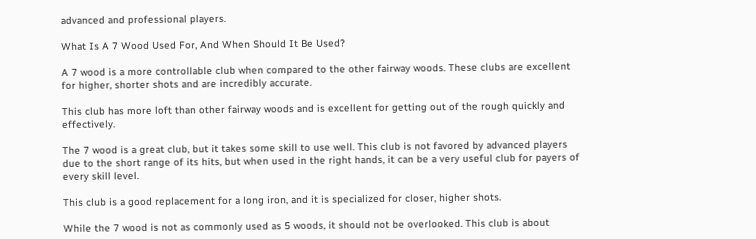advanced and professional players.

What Is A 7 Wood Used For, And When Should It Be Used?

A 7 wood is a more controllable club when compared to the other fairway woods. These clubs are excellent for higher, shorter shots and are incredibly accurate.

This club has more loft than other fairway woods and is excellent for getting out of the rough quickly and effectively.

The 7 wood is a great club, but it takes some skill to use well. This club is not favored by advanced players due to the short range of its hits, but when used in the right hands, it can be a very useful club for payers of every skill level.

This club is a good replacement for a long iron, and it is specialized for closer, higher shots.

While the 7 wood is not as commonly used as 5 woods, it should not be overlooked. This club is about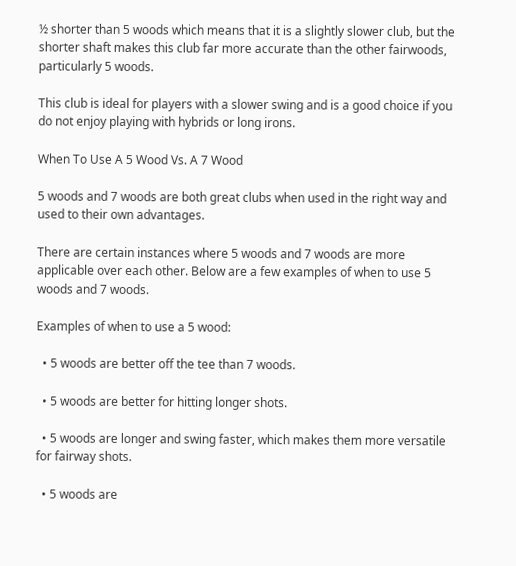½ shorter than 5 woods which means that it is a slightly slower club, but the shorter shaft makes this club far more accurate than the other fairwoods, particularly 5 woods.

This club is ideal for players with a slower swing and is a good choice if you do not enjoy playing with hybrids or long irons.

When To Use A 5 Wood Vs. A 7 Wood

5 woods and 7 woods are both great clubs when used in the right way and used to their own advantages.

There are certain instances where 5 woods and 7 woods are more applicable over each other. Below are a few examples of when to use 5 woods and 7 woods.

Examples of when to use a 5 wood:

  • 5 woods are better off the tee than 7 woods.

  • 5 woods are better for hitting longer shots.

  • 5 woods are longer and swing faster, which makes them more versatile for fairway shots.

  • 5 woods are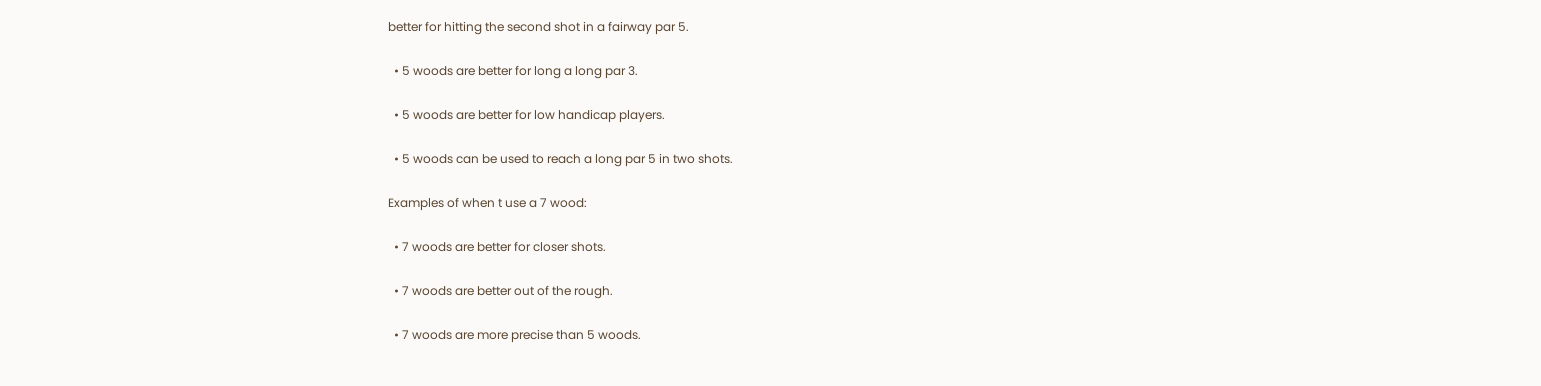better for hitting the second shot in a fairway par 5.

  • 5 woods are better for long a long par 3.

  • 5 woods are better for low handicap players.

  • 5 woods can be used to reach a long par 5 in two shots.

Examples of when t use a 7 wood:

  • 7 woods are better for closer shots.

  • 7 woods are better out of the rough.

  • 7 woods are more precise than 5 woods.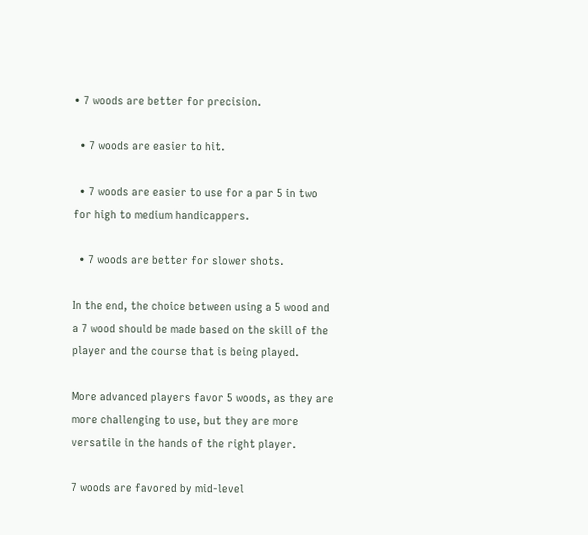• 7 woods are better for precision.

  • 7 woods are easier to hit.

  • 7 woods are easier to use for a par 5 in two for high to medium handicappers.

  • 7 woods are better for slower shots.

In the end, the choice between using a 5 wood and a 7 wood should be made based on the skill of the player and the course that is being played.

More advanced players favor 5 woods, as they are more challenging to use, but they are more versatile in the hands of the right player.

7 woods are favored by mid-level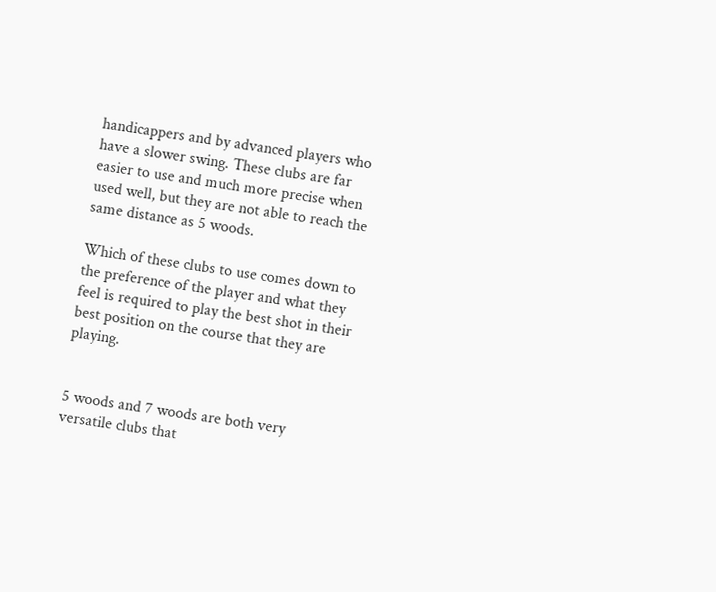handicappers and by advanced players who have a slower swing. These clubs are far easier to use and much more precise when used well, but they are not able to reach the same distance as 5 woods.

Which of these clubs to use comes down to the preference of the player and what they feel is required to play the best shot in their best position on the course that they are playing.


5 woods and 7 woods are both very versatile clubs that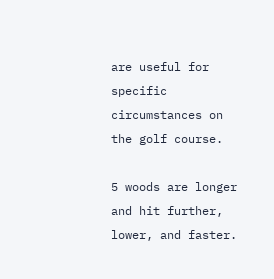are useful for specific circumstances on the golf course.

5 woods are longer and hit further, lower, and faster.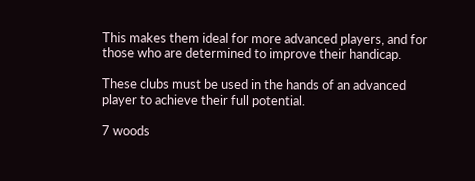This makes them ideal for more advanced players, and for those who are determined to improve their handicap.

These clubs must be used in the hands of an advanced player to achieve their full potential.

7 woods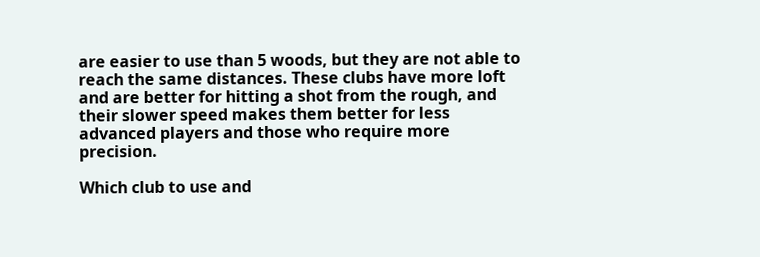are easier to use than 5 woods, but they are not able to reach the same distances. These clubs have more loft and are better for hitting a shot from the rough, and their slower speed makes them better for less advanced players and those who require more precision.

Which club to use and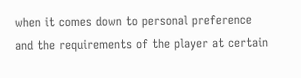when it comes down to personal preference and the requirements of the player at certain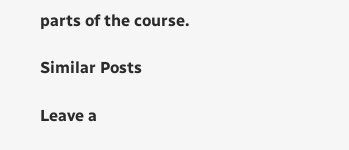parts of the course.

Similar Posts

Leave a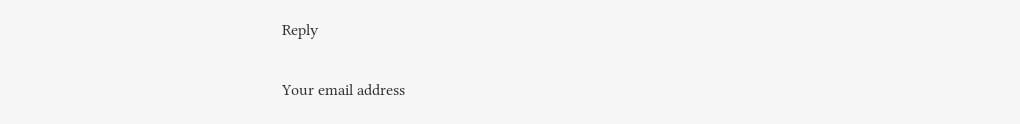Reply

Your email address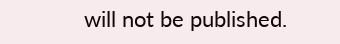will not be published.